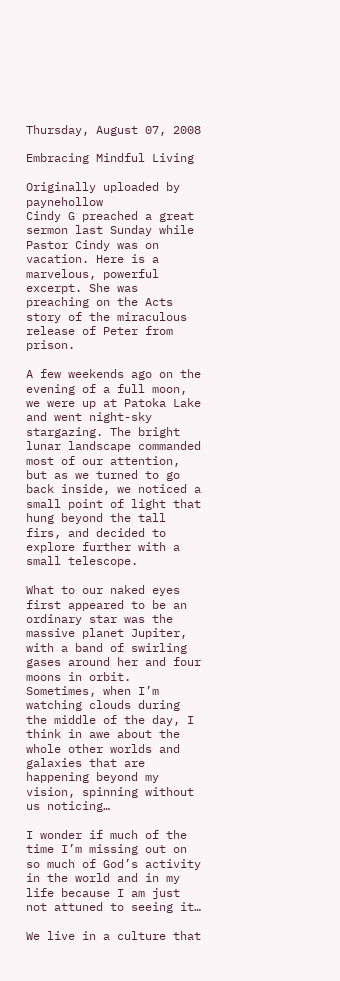Thursday, August 07, 2008

Embracing Mindful Living

Originally uploaded by paynehollow
Cindy G preached a great sermon last Sunday while Pastor Cindy was on vacation. Here is a marvelous, powerful excerpt. She was preaching on the Acts story of the miraculous release of Peter from prison.

A few weekends ago on the evening of a full moon, we were up at Patoka Lake and went night-sky stargazing. The bright lunar landscape commanded most of our attention, but as we turned to go back inside, we noticed a small point of light that hung beyond the tall firs, and decided to explore further with a small telescope.

What to our naked eyes first appeared to be an ordinary star was the massive planet Jupiter, with a band of swirling gases around her and four moons in orbit. Sometimes, when I’m watching clouds during the middle of the day, I think in awe about the whole other worlds and galaxies that are happening beyond my vision, spinning without us noticing…

I wonder if much of the time I’m missing out on so much of God’s activity in the world and in my life because I am just not attuned to seeing it…

We live in a culture that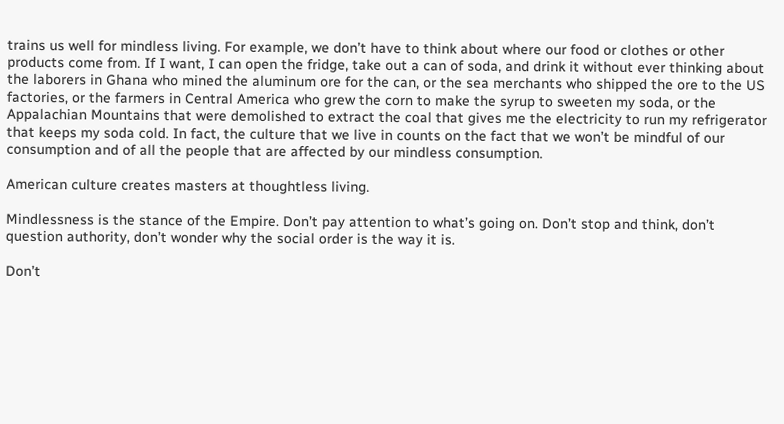trains us well for mindless living. For example, we don’t have to think about where our food or clothes or other products come from. If I want, I can open the fridge, take out a can of soda, and drink it without ever thinking about the laborers in Ghana who mined the aluminum ore for the can, or the sea merchants who shipped the ore to the US factories, or the farmers in Central America who grew the corn to make the syrup to sweeten my soda, or the Appalachian Mountains that were demolished to extract the coal that gives me the electricity to run my refrigerator that keeps my soda cold. In fact, the culture that we live in counts on the fact that we won’t be mindful of our consumption and of all the people that are affected by our mindless consumption.

American culture creates masters at thoughtless living.

Mindlessness is the stance of the Empire. Don’t pay attention to what’s going on. Don’t stop and think, don’t question authority, don’t wonder why the social order is the way it is.

Don’t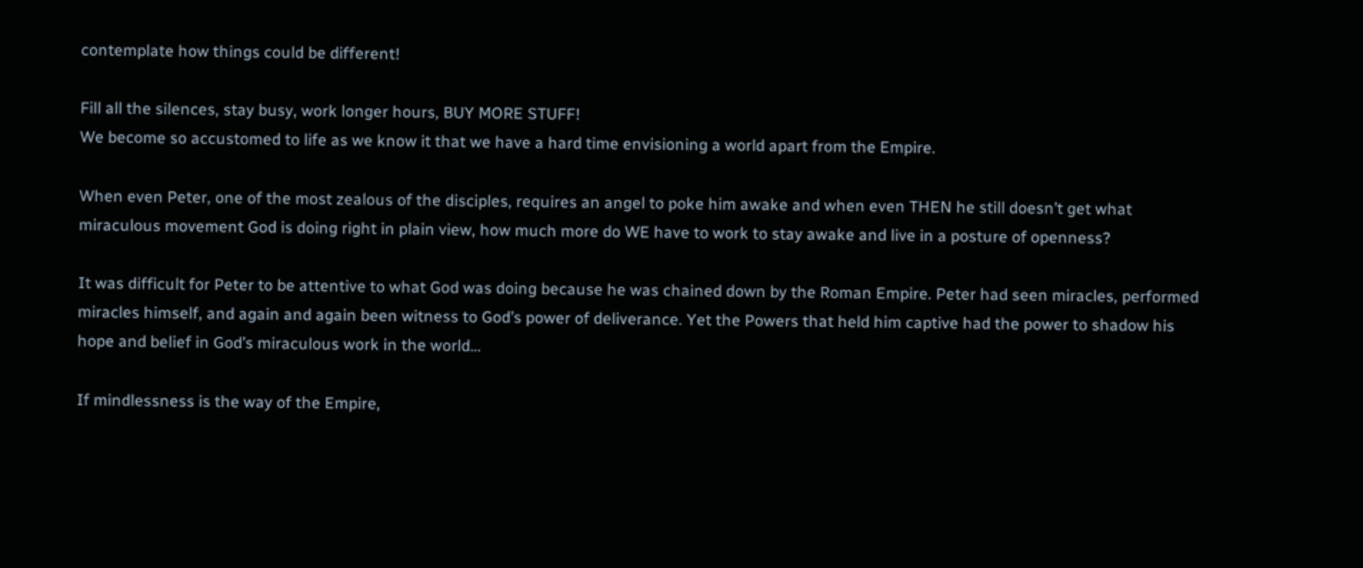contemplate how things could be different!

Fill all the silences, stay busy, work longer hours, BUY MORE STUFF!
We become so accustomed to life as we know it that we have a hard time envisioning a world apart from the Empire.

When even Peter, one of the most zealous of the disciples, requires an angel to poke him awake and when even THEN he still doesn’t get what miraculous movement God is doing right in plain view, how much more do WE have to work to stay awake and live in a posture of openness?

It was difficult for Peter to be attentive to what God was doing because he was chained down by the Roman Empire. Peter had seen miracles, performed miracles himself, and again and again been witness to God’s power of deliverance. Yet the Powers that held him captive had the power to shadow his hope and belief in God’s miraculous work in the world…

If mindlessness is the way of the Empire,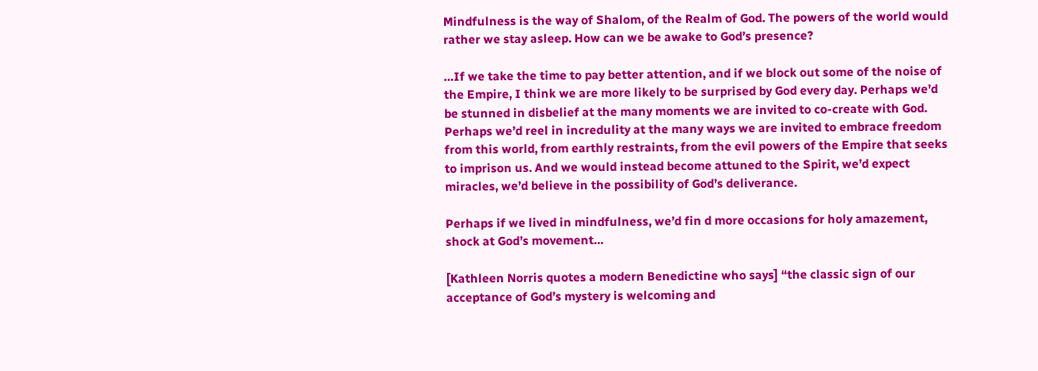Mindfulness is the way of Shalom, of the Realm of God. The powers of the world would rather we stay asleep. How can we be awake to God’s presence?

…If we take the time to pay better attention, and if we block out some of the noise of the Empire, I think we are more likely to be surprised by God every day. Perhaps we’d be stunned in disbelief at the many moments we are invited to co-create with God. Perhaps we’d reel in incredulity at the many ways we are invited to embrace freedom from this world, from earthly restraints, from the evil powers of the Empire that seeks to imprison us. And we would instead become attuned to the Spirit, we’d expect miracles, we’d believe in the possibility of God’s deliverance.

Perhaps if we lived in mindfulness, we’d fin d more occasions for holy amazement, shock at God’s movement…

[Kathleen Norris quotes a modern Benedictine who says] “the classic sign of our acceptance of God’s mystery is welcoming and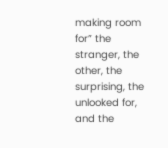making room for” the stranger, the other, the surprising, the unlooked for, and the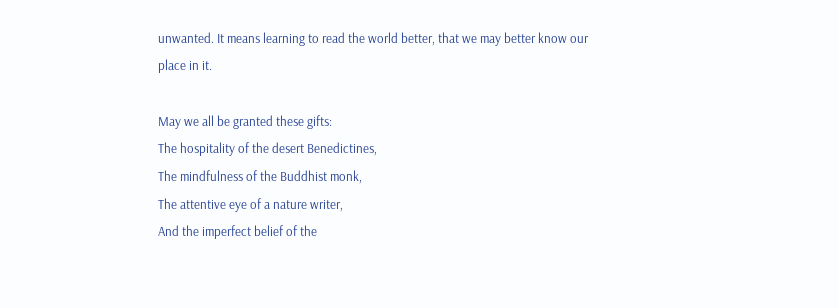unwanted. It means learning to read the world better, that we may better know our place in it.

May we all be granted these gifts:
The hospitality of the desert Benedictines,
The mindfulness of the Buddhist monk,
The attentive eye of a nature writer,
And the imperfect belief of the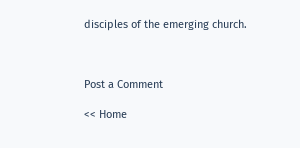disciples of the emerging church.



Post a Comment

<< Home